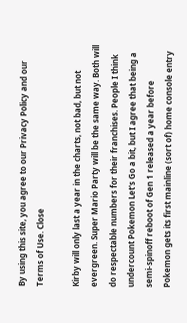By using this site, you agree to our Privacy Policy and our Terms of Use. Close

Kirby will only last a year in the charts, not bad, but not evergreen. Super Mario Party will be the same way. Both will do respectable numbers for their franchises. People I think undercount Pokemon Let's Go a bit, but I agree that being a semi-spinoff reboot of Gen 1 released a year before Pokemon gets its first mainline (sort of) home console entry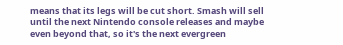means that its legs will be cut short. Smash will sell until the next Nintendo console releases and maybe even beyond that, so it's the next evergreen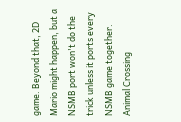game. Beyond that, 2D Mario might happen, but a NSMB port won't do the trick unless it ports every NSMB game together. Animal Crossing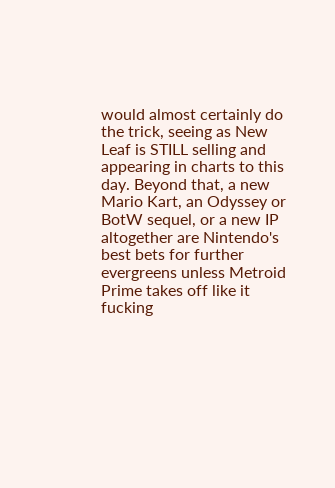would almost certainly do the trick, seeing as New Leaf is STILL selling and appearing in charts to this day. Beyond that, a new Mario Kart, an Odyssey or BotW sequel, or a new IP altogether are Nintendo's best bets for further evergreens unless Metroid Prime takes off like it fucking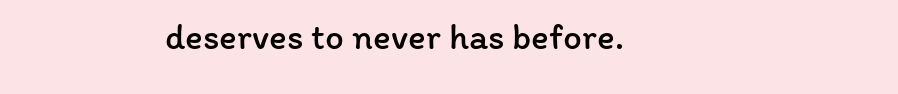deserves to never has before.